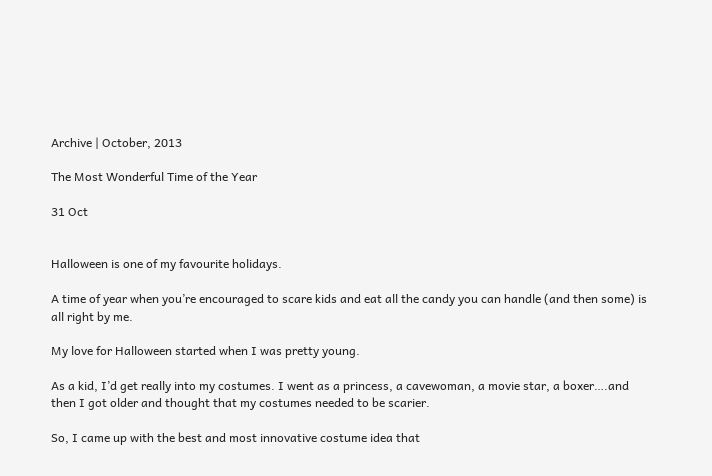Archive | October, 2013

The Most Wonderful Time of the Year

31 Oct


Halloween is one of my favourite holidays.

A time of year when you’re encouraged to scare kids and eat all the candy you can handle (and then some) is all right by me.

My love for Halloween started when I was pretty young.

As a kid, I’d get really into my costumes. I went as a princess, a cavewoman, a movie star, a boxer….and then I got older and thought that my costumes needed to be scarier.

So, I came up with the best and most innovative costume idea that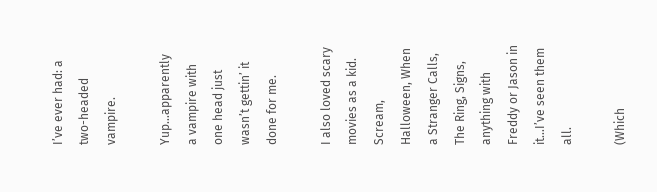I’ve ever had: a two-headed vampire.

Yup…apparently a vampire with one head just wasn’t gettin’ it done for me.

I also loved scary movies as a kid. Scream, Halloween, When a Stranger Calls, The Ring, Signs, anything with Freddy or Jason in it…I’ve seen them all.

(Which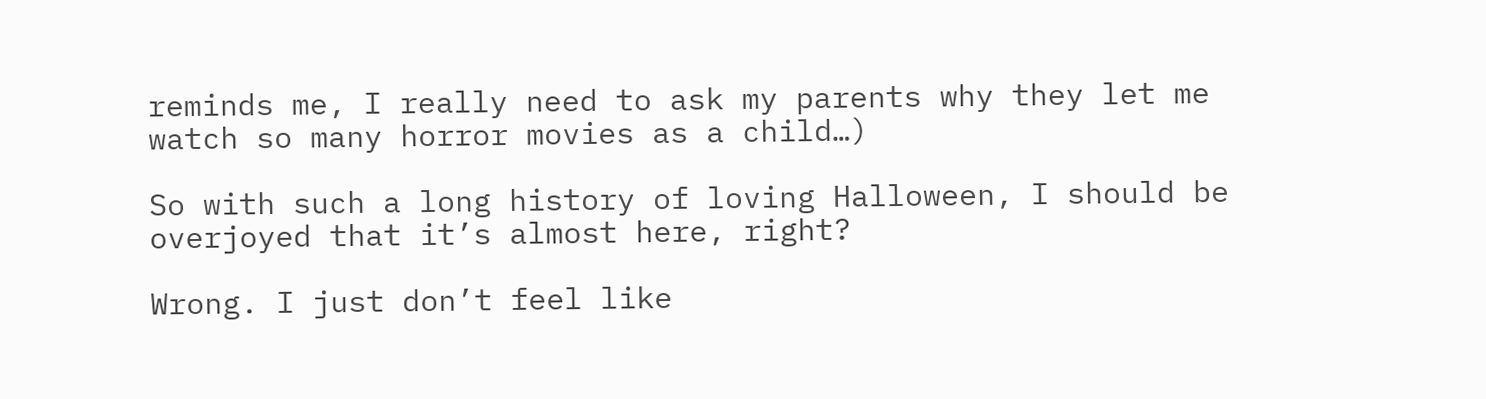reminds me, I really need to ask my parents why they let me watch so many horror movies as a child…)

So with such a long history of loving Halloween, I should be overjoyed that it’s almost here, right?

Wrong. I just don’t feel like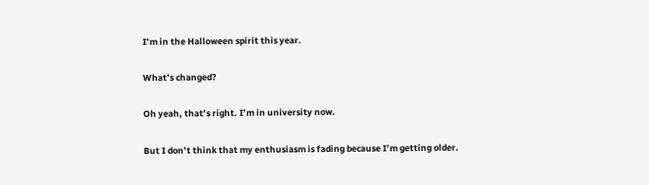I’m in the Halloween spirit this year.

What’s changed?

Oh yeah, that’s right. I’m in university now.

But I don’t think that my enthusiasm is fading because I’m getting older.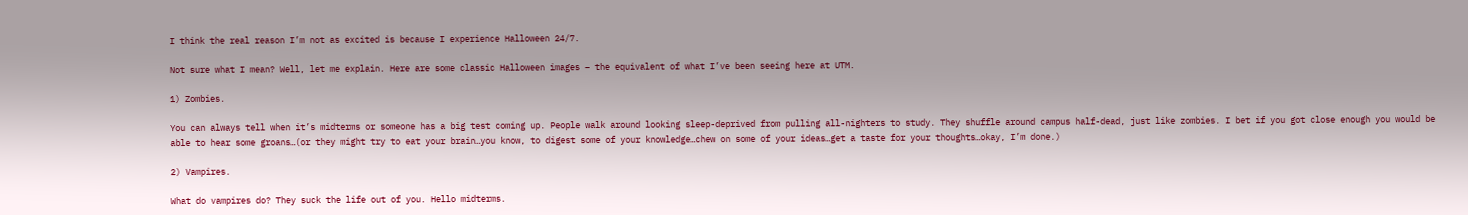I think the real reason I’m not as excited is because I experience Halloween 24/7.

Not sure what I mean? Well, let me explain. Here are some classic Halloween images – the equivalent of what I’ve been seeing here at UTM.

1) Zombies.

You can always tell when it’s midterms or someone has a big test coming up. People walk around looking sleep-deprived from pulling all-nighters to study. They shuffle around campus half-dead, just like zombies. I bet if you got close enough you would be able to hear some groans…(or they might try to eat your brain…you know, to digest some of your knowledge…chew on some of your ideas…get a taste for your thoughts…okay, I’m done.)

2) Vampires.

What do vampires do? They suck the life out of you. Hello midterms.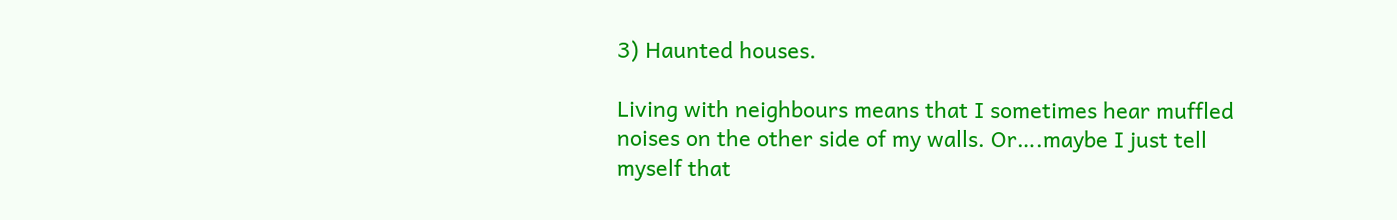3) Haunted houses.

Living with neighbours means that I sometimes hear muffled noises on the other side of my walls. Or….maybe I just tell myself that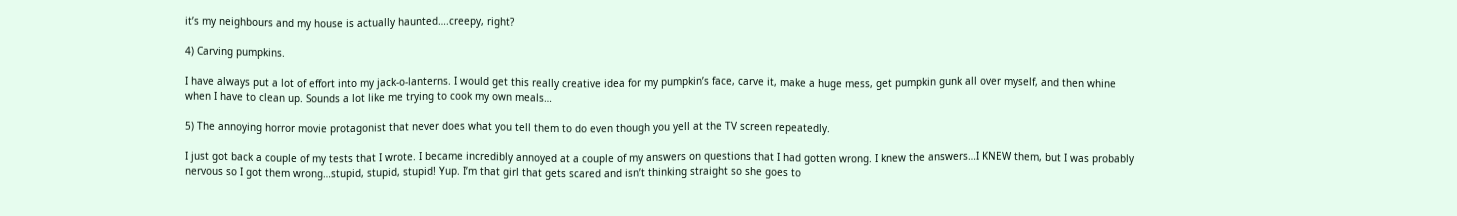it’s my neighbours and my house is actually haunted….creepy, right?

4) Carving pumpkins.

I have always put a lot of effort into my jack-o-lanterns. I would get this really creative idea for my pumpkin’s face, carve it, make a huge mess, get pumpkin gunk all over myself, and then whine when I have to clean up. Sounds a lot like me trying to cook my own meals…

5) The annoying horror movie protagonist that never does what you tell them to do even though you yell at the TV screen repeatedly.

I just got back a couple of my tests that I wrote. I became incredibly annoyed at a couple of my answers on questions that I had gotten wrong. I knew the answers…I KNEW them, but I was probably nervous so I got them wrong…stupid, stupid, stupid! Yup. I’m that girl that gets scared and isn’t thinking straight so she goes to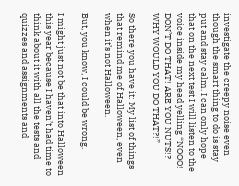investigate the creepy noise even though the smart thing to do is stay put and stay calm. I can only hope that on the next test I will listen to the voice inside my head yelling “NOOO! DON’T DO THAT! ARE YOU NUTS!? WHY WOULD YOU DO THAT?!”

So there you have it: My list of things that remind me of Halloween, even when it’s not Halloween.

But, you know, I could be wrong.

I might just not be that into Halloween this year because I haven’t had time to think about it with all the tests and quizzes and assignments and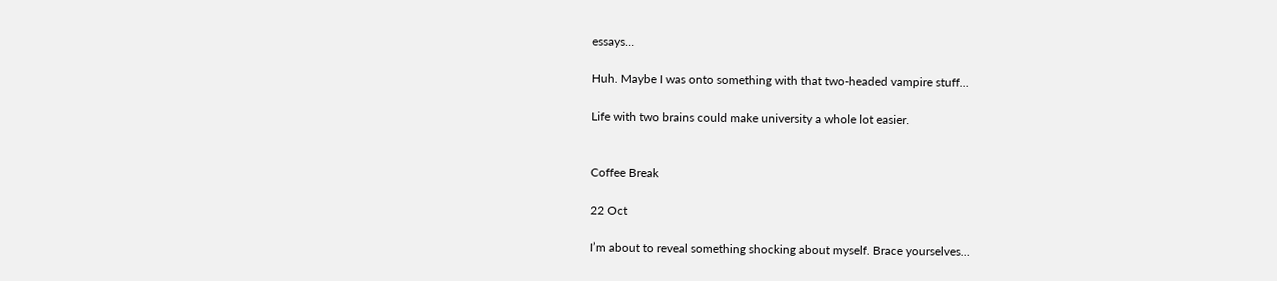essays…

Huh. Maybe I was onto something with that two-headed vampire stuff…

Life with two brains could make university a whole lot easier.


Coffee Break

22 Oct

I’m about to reveal something shocking about myself. Brace yourselves…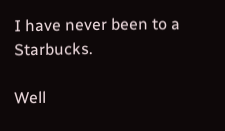I have never been to a Starbucks.

Well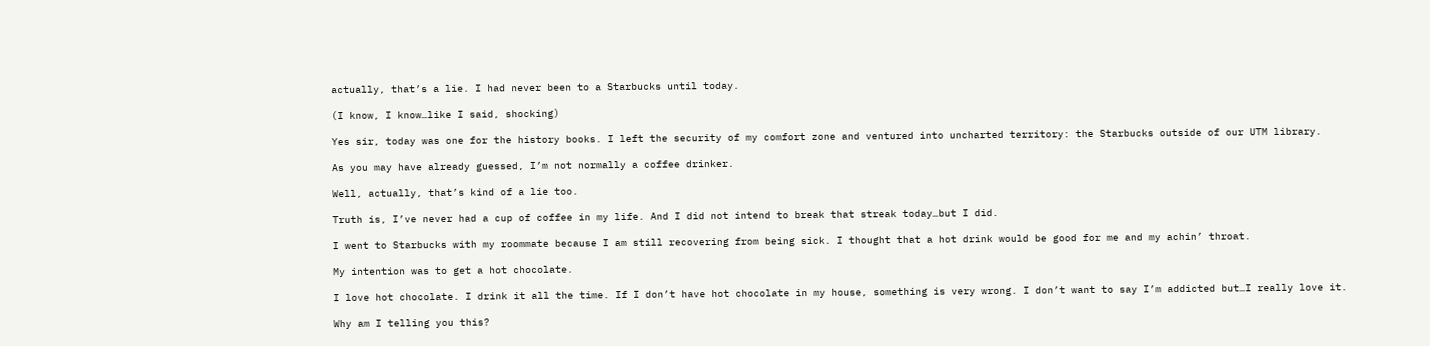actually, that’s a lie. I had never been to a Starbucks until today.

(I know, I know…like I said, shocking)

Yes sir, today was one for the history books. I left the security of my comfort zone and ventured into uncharted territory: the Starbucks outside of our UTM library.

As you may have already guessed, I’m not normally a coffee drinker.

Well, actually, that’s kind of a lie too.

Truth is, I’ve never had a cup of coffee in my life. And I did not intend to break that streak today…but I did.

I went to Starbucks with my roommate because I am still recovering from being sick. I thought that a hot drink would be good for me and my achin’ throat.

My intention was to get a hot chocolate.

I love hot chocolate. I drink it all the time. If I don’t have hot chocolate in my house, something is very wrong. I don’t want to say I’m addicted but…I really love it.

Why am I telling you this?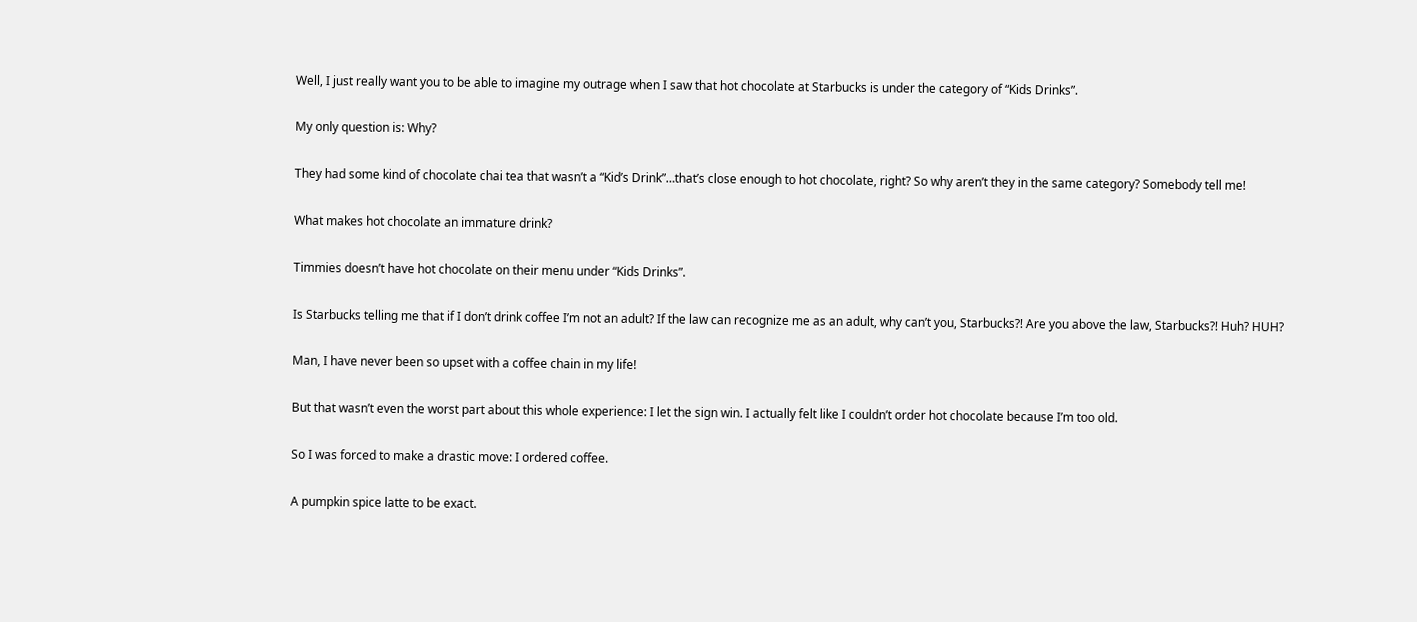Well, I just really want you to be able to imagine my outrage when I saw that hot chocolate at Starbucks is under the category of “Kids Drinks”.

My only question is: Why?

They had some kind of chocolate chai tea that wasn’t a “Kid’s Drink”…that’s close enough to hot chocolate, right? So why aren’t they in the same category? Somebody tell me!

What makes hot chocolate an immature drink?

Timmies doesn’t have hot chocolate on their menu under “Kids Drinks”.

Is Starbucks telling me that if I don’t drink coffee I’m not an adult? If the law can recognize me as an adult, why can’t you, Starbucks?! Are you above the law, Starbucks?! Huh? HUH?

Man, I have never been so upset with a coffee chain in my life!

But that wasn’t even the worst part about this whole experience: I let the sign win. I actually felt like I couldn’t order hot chocolate because I’m too old.

So I was forced to make a drastic move: I ordered coffee.

A pumpkin spice latte to be exact.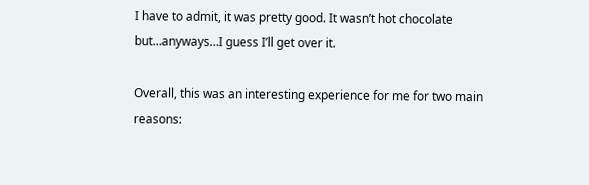I have to admit, it was pretty good. It wasn’t hot chocolate but…anyways…I guess I’ll get over it.

Overall, this was an interesting experience for me for two main reasons: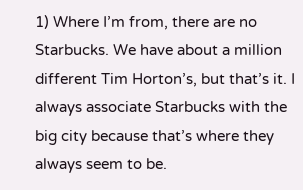1) Where I’m from, there are no Starbucks. We have about a million different Tim Horton’s, but that’s it. I always associate Starbucks with the big city because that’s where they always seem to be.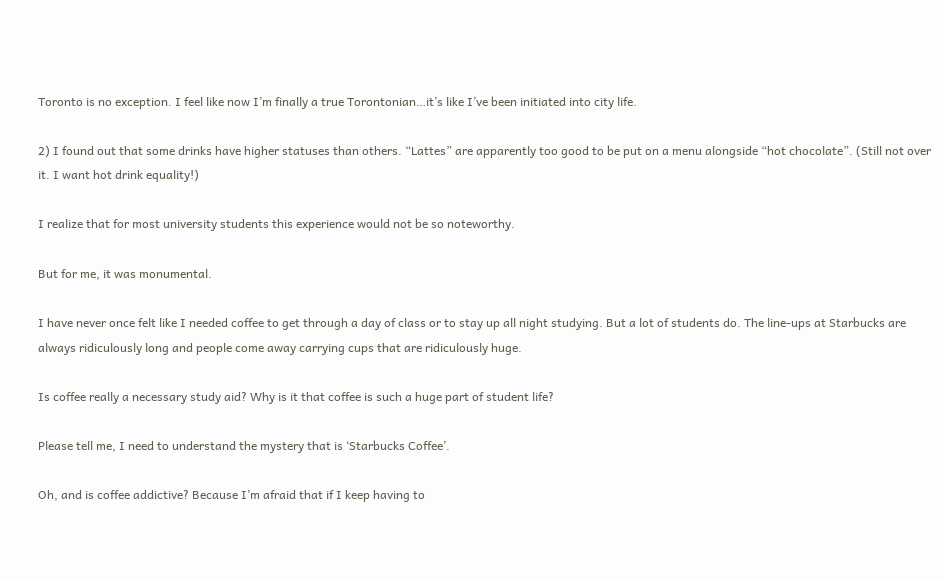Toronto is no exception. I feel like now I’m finally a true Torontonian…it’s like I’ve been initiated into city life.

2) I found out that some drinks have higher statuses than others. “Lattes” are apparently too good to be put on a menu alongside “hot chocolate”. (Still not over it. I want hot drink equality!)

I realize that for most university students this experience would not be so noteworthy.

But for me, it was monumental.

I have never once felt like I needed coffee to get through a day of class or to stay up all night studying. But a lot of students do. The line-ups at Starbucks are always ridiculously long and people come away carrying cups that are ridiculously huge.

Is coffee really a necessary study aid? Why is it that coffee is such a huge part of student life?

Please tell me, I need to understand the mystery that is ‘Starbucks Coffee’.

Oh, and is coffee addictive? Because I’m afraid that if I keep having to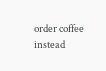order coffee instead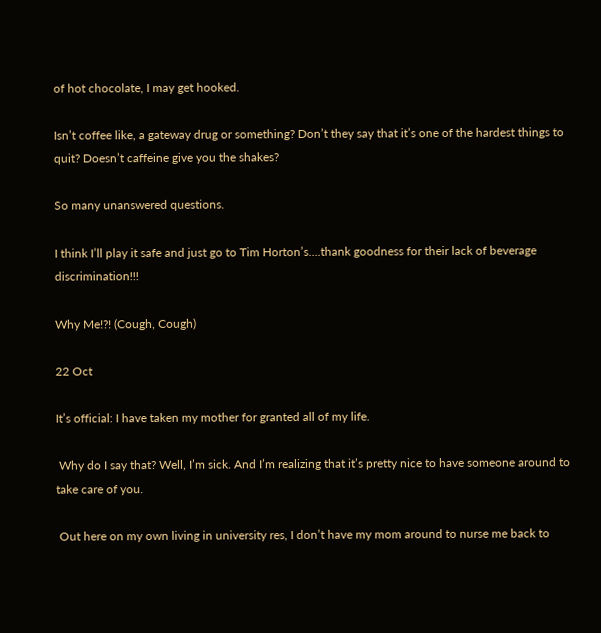of hot chocolate, I may get hooked.

Isn’t coffee like, a gateway drug or something? Don’t they say that it’s one of the hardest things to quit? Doesn’t caffeine give you the shakes?

So many unanswered questions.

I think I’ll play it safe and just go to Tim Horton’s….thank goodness for their lack of beverage discrimination!!!

Why Me!?! (Cough, Cough)

22 Oct

It’s official: I have taken my mother for granted all of my life.

 Why do I say that? Well, I’m sick. And I’m realizing that it’s pretty nice to have someone around to take care of you.

 Out here on my own living in university res, I don’t have my mom around to nurse me back to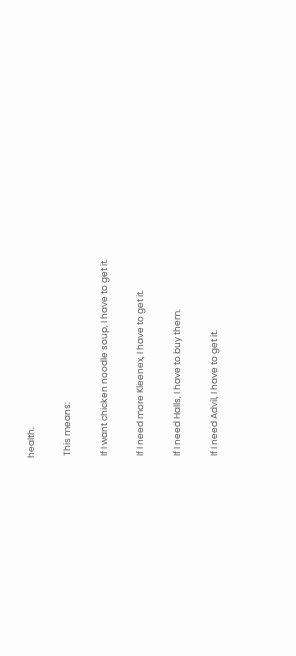health.

 This means:

 If I want chicken noodle soup, I have to get it.

 If I need more Kleenex, I have to get it.

 If I need Halls, I have to buy them.

 If I need Advil, I have to get it.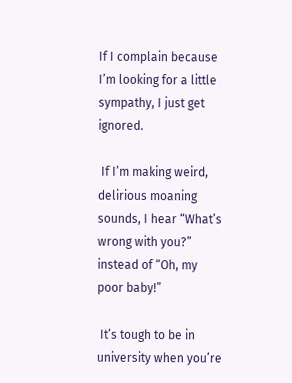If I complain because I’m looking for a little sympathy, I just get ignored.

 If I’m making weird, delirious moaning sounds, I hear “What’s wrong with you?” instead of “Oh, my poor baby!”

 It’s tough to be in university when you’re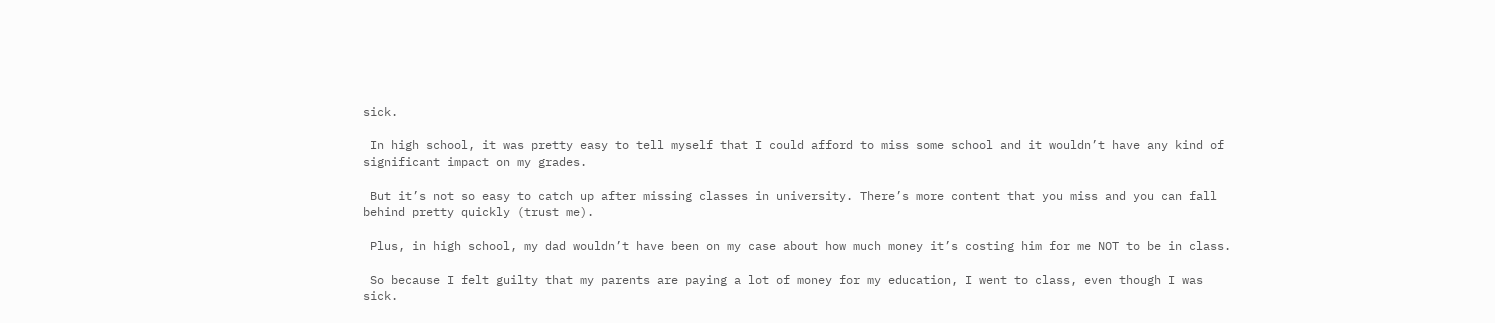sick.

 In high school, it was pretty easy to tell myself that I could afford to miss some school and it wouldn’t have any kind of significant impact on my grades.

 But it’s not so easy to catch up after missing classes in university. There’s more content that you miss and you can fall behind pretty quickly (trust me).

 Plus, in high school, my dad wouldn’t have been on my case about how much money it’s costing him for me NOT to be in class.

 So because I felt guilty that my parents are paying a lot of money for my education, I went to class, even though I was sick.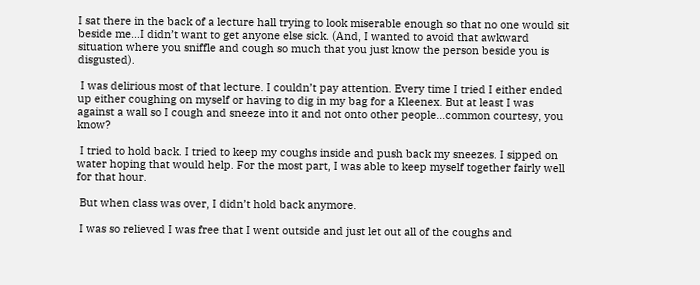I sat there in the back of a lecture hall trying to look miserable enough so that no one would sit beside me…I didn’t want to get anyone else sick. (And, I wanted to avoid that awkward situation where you sniffle and cough so much that you just know the person beside you is disgusted).

 I was delirious most of that lecture. I couldn’t pay attention. Every time I tried I either ended up either coughing on myself or having to dig in my bag for a Kleenex. But at least I was against a wall so I cough and sneeze into it and not onto other people…common courtesy, you know?

 I tried to hold back. I tried to keep my coughs inside and push back my sneezes. I sipped on water hoping that would help. For the most part, I was able to keep myself together fairly well for that hour.

 But when class was over, I didn’t hold back anymore.

 I was so relieved I was free that I went outside and just let out all of the coughs and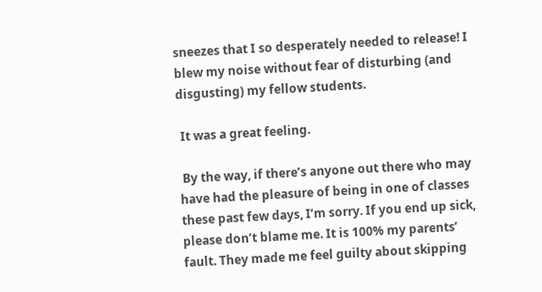sneezes that I so desperately needed to release! I blew my noise without fear of disturbing (and disgusting) my fellow students.

 It was a great feeling.

 By the way, if there’s anyone out there who may have had the pleasure of being in one of classes these past few days, I’m sorry. If you end up sick, please don’t blame me. It is 100% my parents’ fault. They made me feel guilty about skipping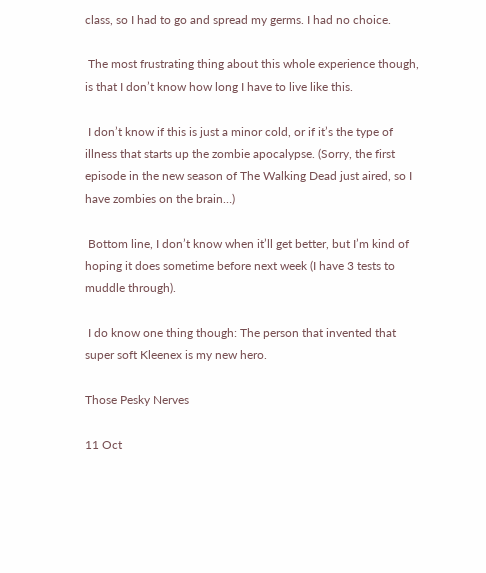class, so I had to go and spread my germs. I had no choice.

 The most frustrating thing about this whole experience though, is that I don’t know how long I have to live like this.

 I don’t know if this is just a minor cold, or if it’s the type of illness that starts up the zombie apocalypse. (Sorry, the first episode in the new season of The Walking Dead just aired, so I have zombies on the brain…)

 Bottom line, I don’t know when it’ll get better, but I’m kind of hoping it does sometime before next week (I have 3 tests to muddle through).

 I do know one thing though: The person that invented that super soft Kleenex is my new hero.

Those Pesky Nerves

11 Oct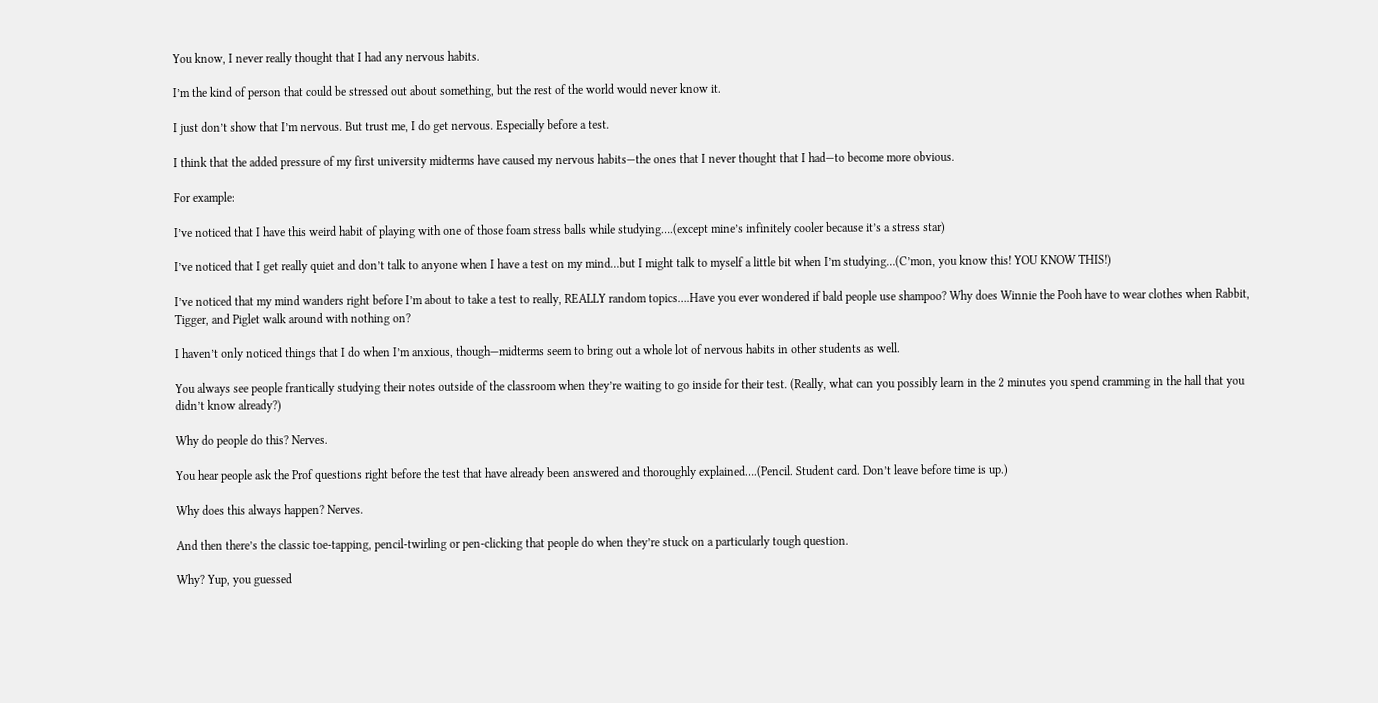You know, I never really thought that I had any nervous habits.

I’m the kind of person that could be stressed out about something, but the rest of the world would never know it.

I just don’t show that I’m nervous. But trust me, I do get nervous. Especially before a test.

I think that the added pressure of my first university midterms have caused my nervous habits—the ones that I never thought that I had—to become more obvious.

For example:

I’ve noticed that I have this weird habit of playing with one of those foam stress balls while studying….(except mine’s infinitely cooler because it’s a stress star)

I’ve noticed that I get really quiet and don’t talk to anyone when I have a test on my mind…but I might talk to myself a little bit when I’m studying…(C’mon, you know this! YOU KNOW THIS!)

I’ve noticed that my mind wanders right before I’m about to take a test to really, REALLY random topics….Have you ever wondered if bald people use shampoo? Why does Winnie the Pooh have to wear clothes when Rabbit, Tigger, and Piglet walk around with nothing on?

I haven’t only noticed things that I do when I’m anxious, though—midterms seem to bring out a whole lot of nervous habits in other students as well.

You always see people frantically studying their notes outside of the classroom when they’re waiting to go inside for their test. (Really, what can you possibly learn in the 2 minutes you spend cramming in the hall that you didn’t know already?)

Why do people do this? Nerves.

You hear people ask the Prof questions right before the test that have already been answered and thoroughly explained….(Pencil. Student card. Don’t leave before time is up.)

Why does this always happen? Nerves.

And then there’s the classic toe-tapping, pencil-twirling or pen-clicking that people do when they’re stuck on a particularly tough question.

Why? Yup, you guessed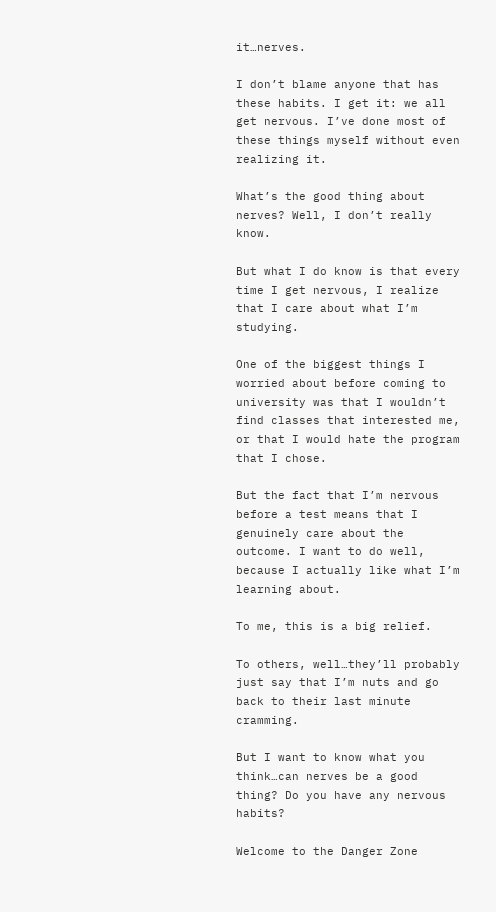it…nerves.

I don’t blame anyone that has these habits. I get it: we all get nervous. I’ve done most of these things myself without even realizing it.

What’s the good thing about nerves? Well, I don’t really know.

But what I do know is that every time I get nervous, I realize that I care about what I’m studying.

One of the biggest things I worried about before coming to university was that I wouldn’t find classes that interested me, or that I would hate the program that I chose.

But the fact that I’m nervous before a test means that I genuinely care about the outcome. I want to do well, because I actually like what I’m learning about.

To me, this is a big relief.

To others, well…they’ll probably just say that I’m nuts and go back to their last minute cramming.

But I want to know what you think…can nerves be a good thing? Do you have any nervous habits?

Welcome to the Danger Zone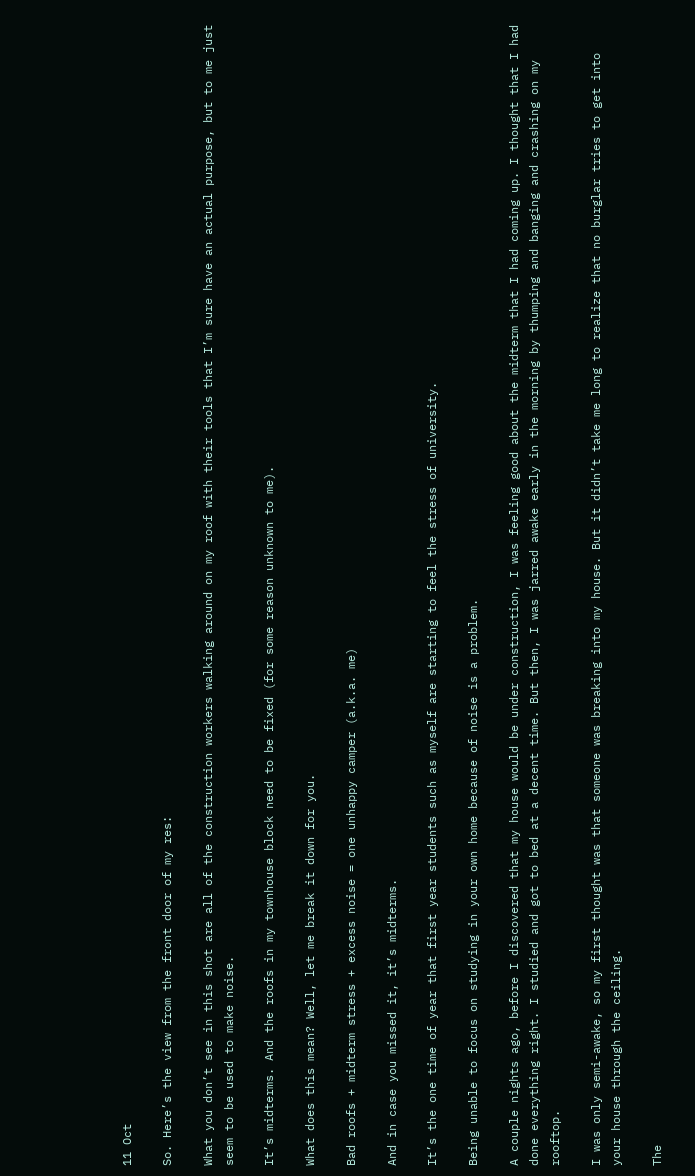11 Oct

So. Here’s the view from the front door of my res:

What you don’t see in this shot are all of the construction workers walking around on my roof with their tools that I’m sure have an actual purpose, but to me just seem to be used to make noise.

It’s midterms. And the roofs in my townhouse block need to be fixed (for some reason unknown to me).

What does this mean? Well, let me break it down for you.

Bad roofs + midterm stress + excess noise = one unhappy camper (a.k.a. me)

And in case you missed it, it’s midterms.

It’s the one time of year that first year students such as myself are starting to feel the stress of university.

Being unable to focus on studying in your own home because of noise is a problem.

A couple nights ago, before I discovered that my house would be under construction, I was feeling good about the midterm that I had coming up. I thought that I had done everything right. I studied and got to bed at a decent time. But then, I was jarred awake early in the morning by thumping and banging and crashing on my rooftop.

I was only semi-awake, so my first thought was that someone was breaking into my house. But it didn’t take me long to realize that no burglar tries to get into your house through the ceiling.

The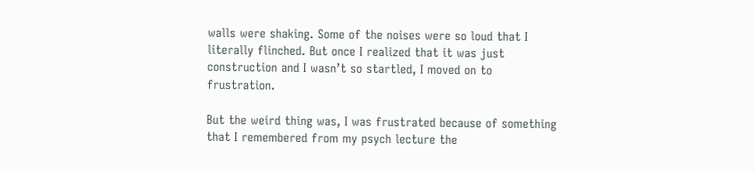walls were shaking. Some of the noises were so loud that I literally flinched. But once I realized that it was just construction and I wasn’t so startled, I moved on to frustration.

But the weird thing was, I was frustrated because of something that I remembered from my psych lecture the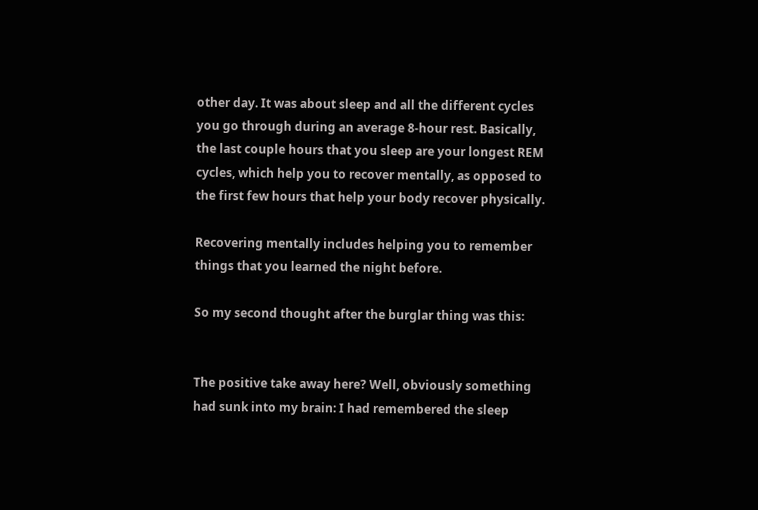other day. It was about sleep and all the different cycles you go through during an average 8-hour rest. Basically, the last couple hours that you sleep are your longest REM cycles, which help you to recover mentally, as opposed to the first few hours that help your body recover physically.

Recovering mentally includes helping you to remember things that you learned the night before.

So my second thought after the burglar thing was this:


The positive take away here? Well, obviously something had sunk into my brain: I had remembered the sleep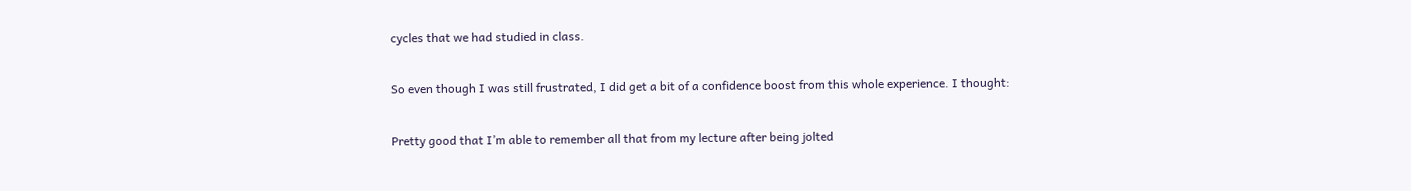cycles that we had studied in class.

So even though I was still frustrated, I did get a bit of a confidence boost from this whole experience. I thought:

Pretty good that I’m able to remember all that from my lecture after being jolted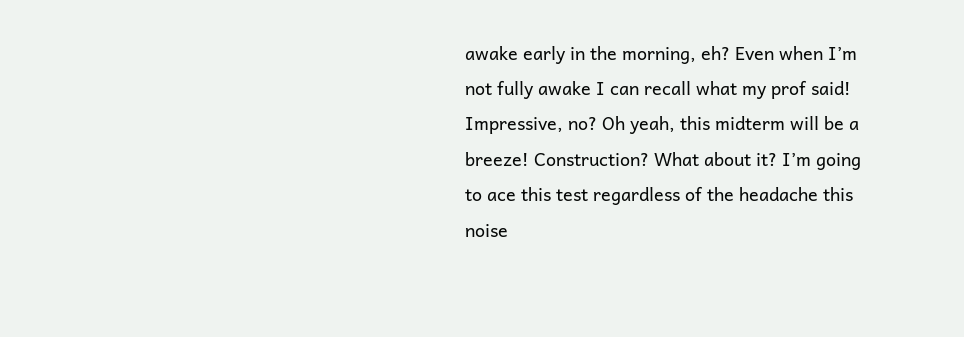awake early in the morning, eh? Even when I’m not fully awake I can recall what my prof said! Impressive, no? Oh yeah, this midterm will be a breeze! Construction? What about it? I’m going to ace this test regardless of the headache this noise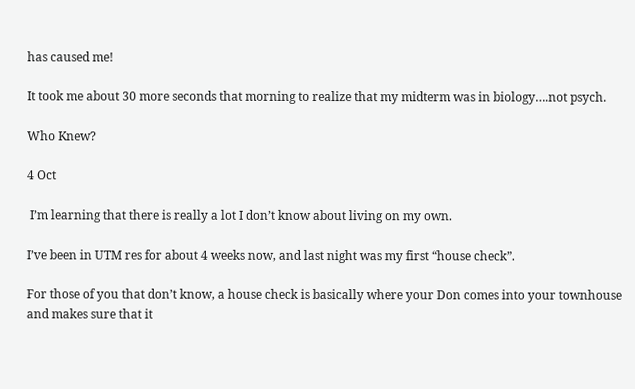has caused me!

It took me about 30 more seconds that morning to realize that my midterm was in biology….not psych.

Who Knew?

4 Oct

 I’m learning that there is really a lot I don’t know about living on my own.

I’ve been in UTM res for about 4 weeks now, and last night was my first “house check”.

For those of you that don’t know, a house check is basically where your Don comes into your townhouse and makes sure that it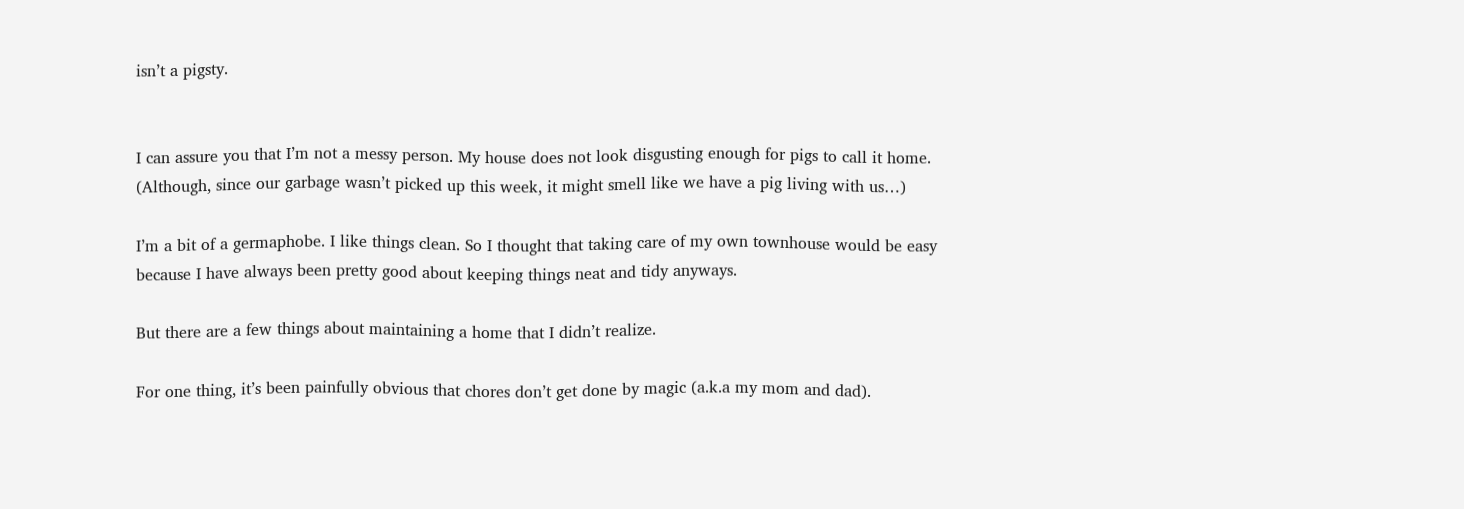isn’t a pigsty.


I can assure you that I’m not a messy person. My house does not look disgusting enough for pigs to call it home. (Although, since our garbage wasn’t picked up this week, it might smell like we have a pig living with us…)

I’m a bit of a germaphobe. I like things clean. So I thought that taking care of my own townhouse would be easy because I have always been pretty good about keeping things neat and tidy anyways.

But there are a few things about maintaining a home that I didn’t realize.

For one thing, it’s been painfully obvious that chores don’t get done by magic (a.k.a my mom and dad).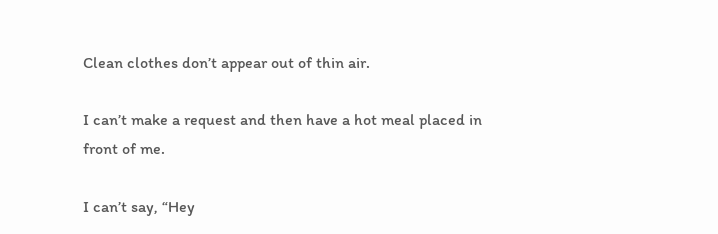Clean clothes don’t appear out of thin air.

I can’t make a request and then have a hot meal placed in front of me.

I can’t say, “Hey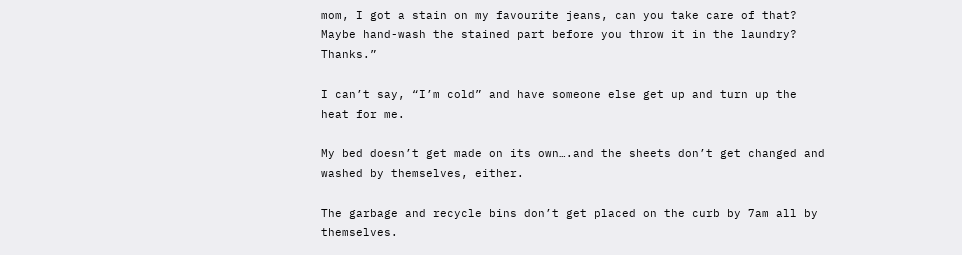mom, I got a stain on my favourite jeans, can you take care of that? Maybe hand-wash the stained part before you throw it in the laundry? Thanks.”

I can’t say, “I’m cold” and have someone else get up and turn up the heat for me.

My bed doesn’t get made on its own….and the sheets don’t get changed and washed by themselves, either.

The garbage and recycle bins don’t get placed on the curb by 7am all by themselves.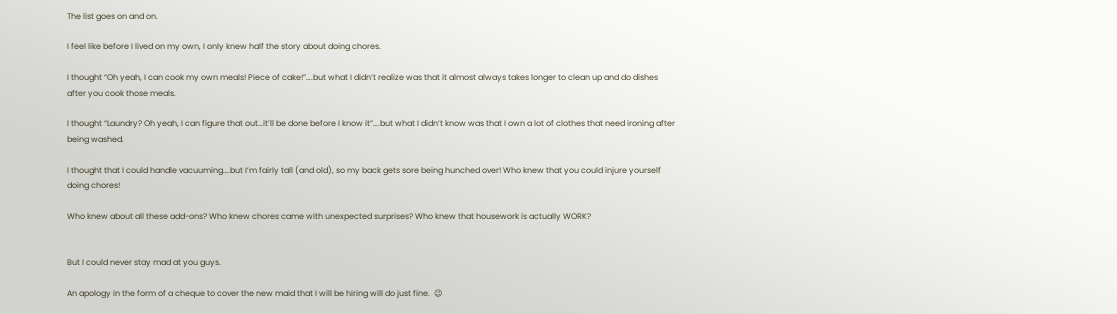The list goes on and on.

I feel like before I lived on my own, I only knew half the story about doing chores.

I thought “Oh yeah, I can cook my own meals! Piece of cake!”….but what I didn’t realize was that it almost always takes longer to clean up and do dishes after you cook those meals.

I thought “Laundry? Oh yeah, I can figure that out…it’ll be done before I know it”….but what I didn’t know was that I own a lot of clothes that need ironing after being washed.

I thought that I could handle vacuuming….but I’m fairly tall (and old), so my back gets sore being hunched over! Who knew that you could injure yourself doing chores!

Who knew about all these add-ons? Who knew chores came with unexpected surprises? Who knew that housework is actually WORK?


But I could never stay mad at you guys.

An apology in the form of a cheque to cover the new maid that I will be hiring will do just fine.  😉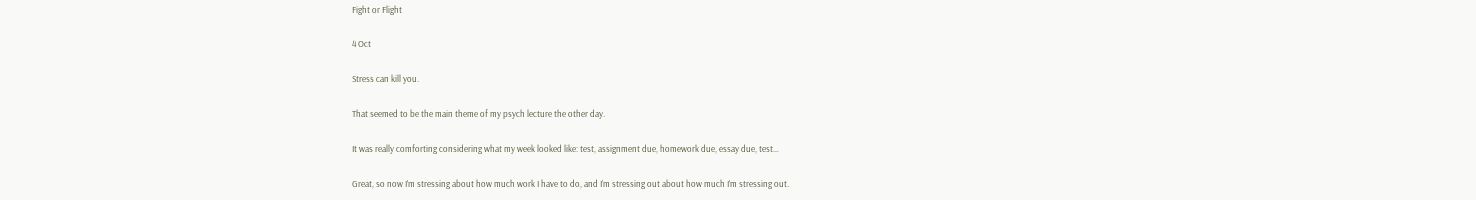Fight or Flight

4 Oct

Stress can kill you.

That seemed to be the main theme of my psych lecture the other day.

It was really comforting considering what my week looked like: test, assignment due, homework due, essay due, test…

Great, so now I’m stressing about how much work I have to do, and I’m stressing out about how much I’m stressing out.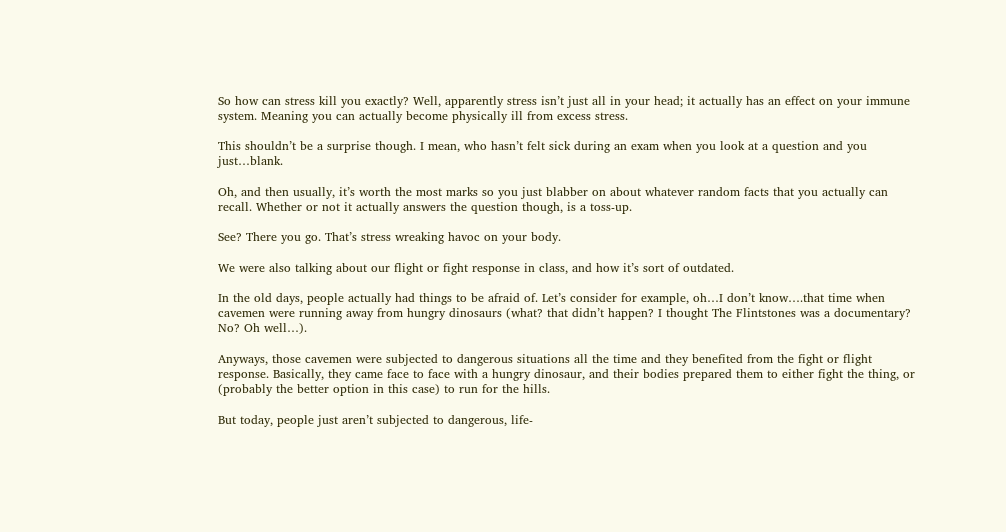So how can stress kill you exactly? Well, apparently stress isn’t just all in your head; it actually has an effect on your immune system. Meaning you can actually become physically ill from excess stress.

This shouldn’t be a surprise though. I mean, who hasn’t felt sick during an exam when you look at a question and you just…blank.

Oh, and then usually, it’s worth the most marks so you just blabber on about whatever random facts that you actually can recall. Whether or not it actually answers the question though, is a toss-up.

See? There you go. That’s stress wreaking havoc on your body.

We were also talking about our flight or fight response in class, and how it’s sort of outdated.

In the old days, people actually had things to be afraid of. Let’s consider for example, oh…I don’t know….that time when cavemen were running away from hungry dinosaurs (what? that didn’t happen? I thought The Flintstones was a documentary? No? Oh well…).

Anyways, those cavemen were subjected to dangerous situations all the time and they benefited from the fight or flight response. Basically, they came face to face with a hungry dinosaur, and their bodies prepared them to either fight the thing, or (probably the better option in this case) to run for the hills.

But today, people just aren’t subjected to dangerous, life-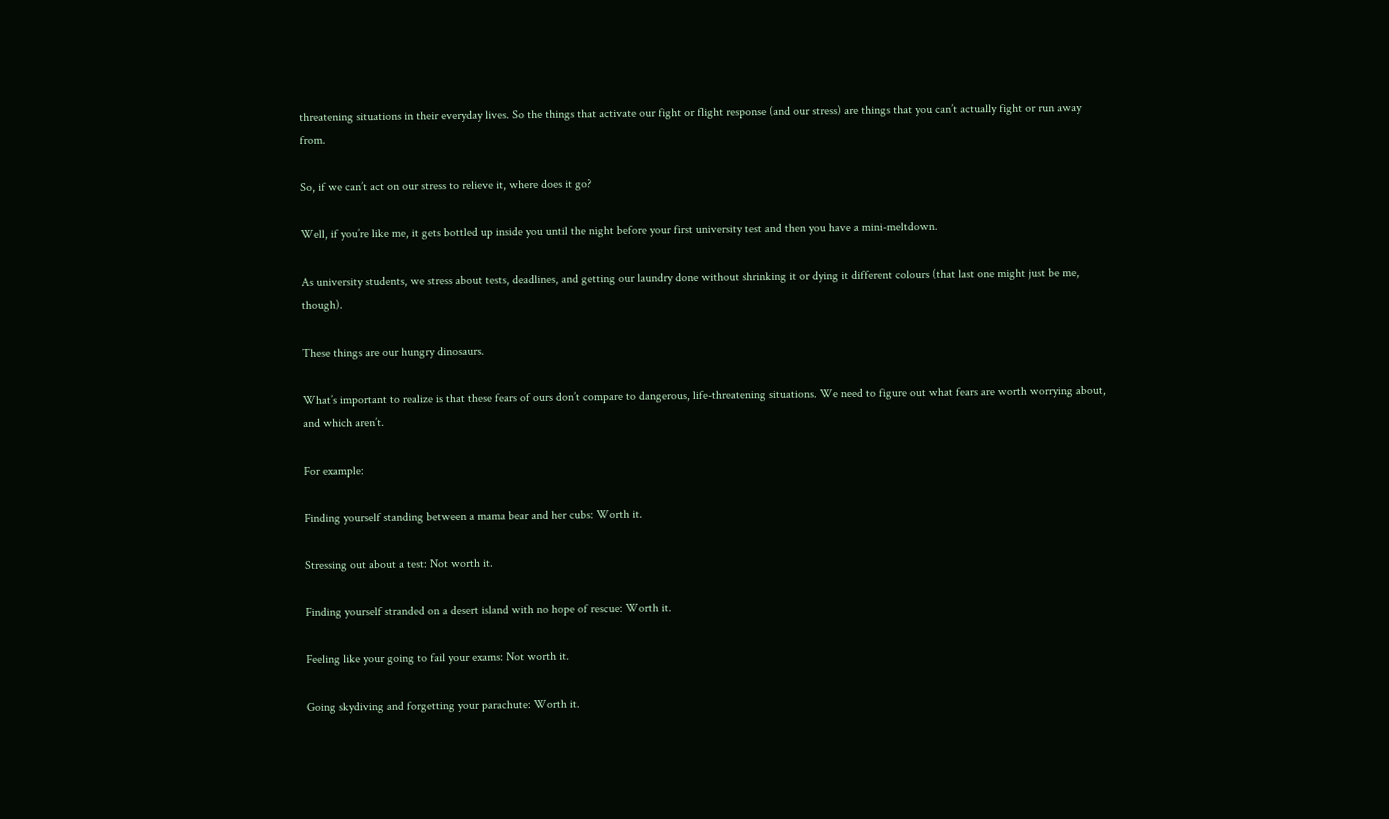threatening situations in their everyday lives. So the things that activate our fight or flight response (and our stress) are things that you can’t actually fight or run away from.

So, if we can’t act on our stress to relieve it, where does it go?

Well, if you’re like me, it gets bottled up inside you until the night before your first university test and then you have a mini-meltdown.

As university students, we stress about tests, deadlines, and getting our laundry done without shrinking it or dying it different colours (that last one might just be me, though).

These things are our hungry dinosaurs.

What’s important to realize is that these fears of ours don’t compare to dangerous, life-threatening situations. We need to figure out what fears are worth worrying about, and which aren’t.

For example:

Finding yourself standing between a mama bear and her cubs: Worth it.

Stressing out about a test: Not worth it.

Finding yourself stranded on a desert island with no hope of rescue: Worth it.

Feeling like your going to fail your exams: Not worth it.

Going skydiving and forgetting your parachute: Worth it.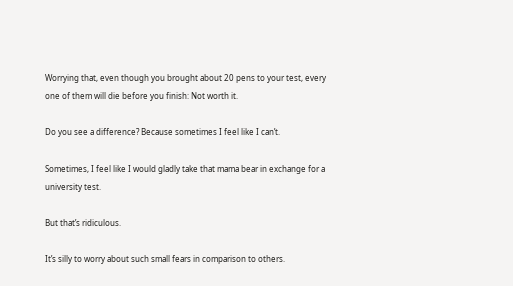Worrying that, even though you brought about 20 pens to your test, every one of them will die before you finish: Not worth it.

Do you see a difference? Because sometimes I feel like I can’t.

Sometimes, I feel like I would gladly take that mama bear in exchange for a university test.

But that’s ridiculous.

It’s silly to worry about such small fears in comparison to others.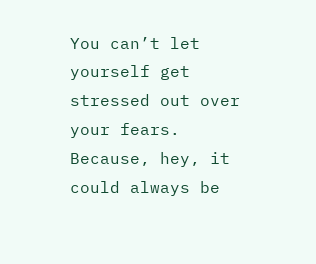You can’t let yourself get stressed out over your fears. Because, hey, it could always be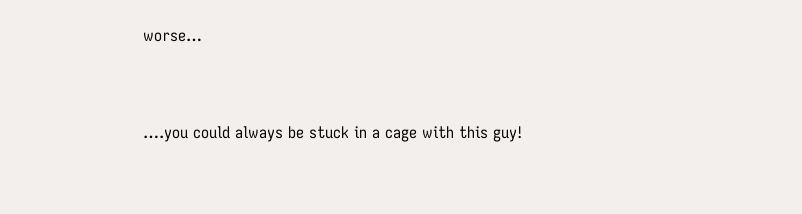worse…


….you could always be stuck in a cage with this guy!